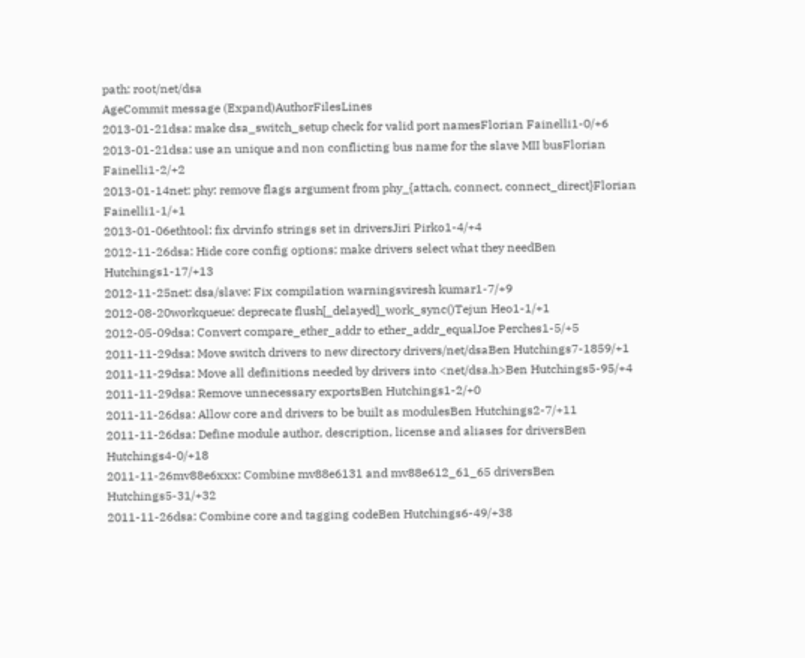path: root/net/dsa
AgeCommit message (Expand)AuthorFilesLines
2013-01-21dsa: make dsa_switch_setup check for valid port namesFlorian Fainelli1-0/+6
2013-01-21dsa: use an unique and non conflicting bus name for the slave MII busFlorian Fainelli1-2/+2
2013-01-14net: phy: remove flags argument from phy_{attach, connect, connect_direct}Florian Fainelli1-1/+1
2013-01-06ethtool: fix drvinfo strings set in driversJiri Pirko1-4/+4
2012-11-26dsa: Hide core config options; make drivers select what they needBen Hutchings1-17/+13
2012-11-25net: dsa/slave: Fix compilation warningsviresh kumar1-7/+9
2012-08-20workqueue: deprecate flush[_delayed]_work_sync()Tejun Heo1-1/+1
2012-05-09dsa: Convert compare_ether_addr to ether_addr_equalJoe Perches1-5/+5
2011-11-29dsa: Move switch drivers to new directory drivers/net/dsaBen Hutchings7-1859/+1
2011-11-29dsa: Move all definitions needed by drivers into <net/dsa.h>Ben Hutchings5-95/+4
2011-11-29dsa: Remove unnecessary exportsBen Hutchings1-2/+0
2011-11-26dsa: Allow core and drivers to be built as modulesBen Hutchings2-7/+11
2011-11-26dsa: Define module author, description, license and aliases for driversBen Hutchings4-0/+18
2011-11-26mv88e6xxx: Combine mv88e6131 and mv88e612_61_65 driversBen Hutchings5-31/+32
2011-11-26dsa: Combine core and tagging codeBen Hutchings6-49/+38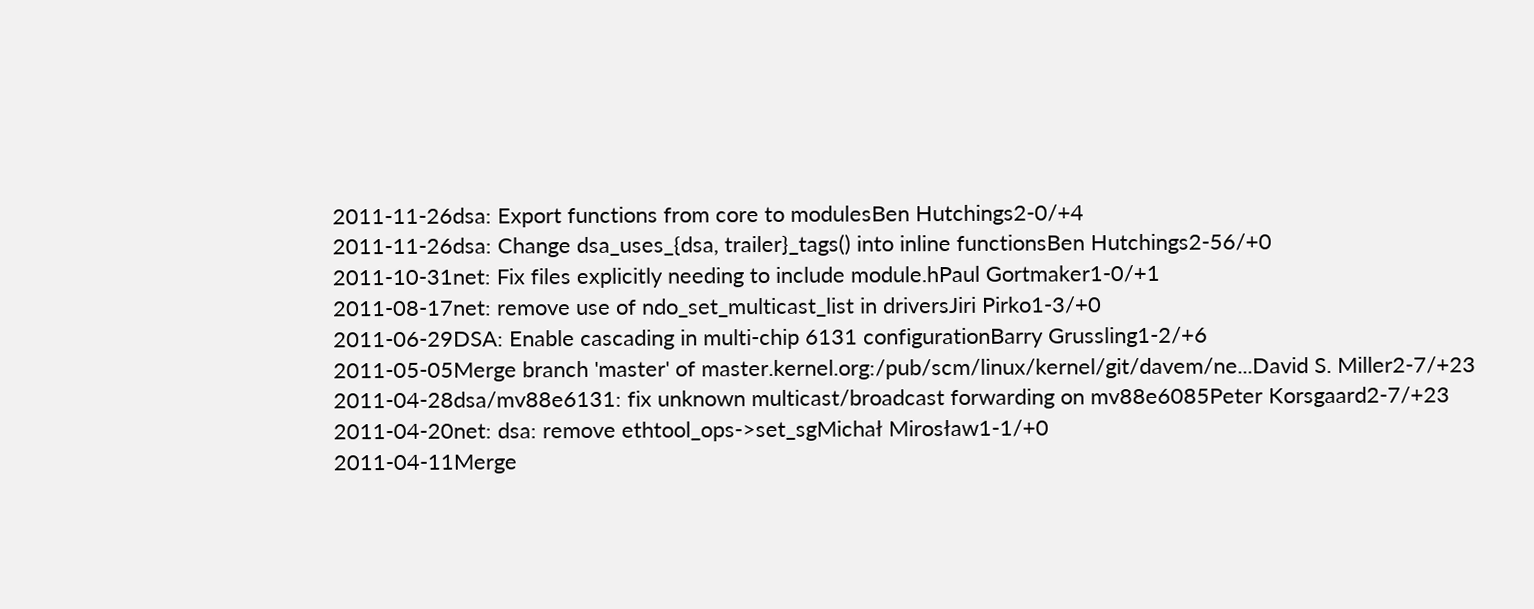2011-11-26dsa: Export functions from core to modulesBen Hutchings2-0/+4
2011-11-26dsa: Change dsa_uses_{dsa, trailer}_tags() into inline functionsBen Hutchings2-56/+0
2011-10-31net: Fix files explicitly needing to include module.hPaul Gortmaker1-0/+1
2011-08-17net: remove use of ndo_set_multicast_list in driversJiri Pirko1-3/+0
2011-06-29DSA: Enable cascading in multi-chip 6131 configurationBarry Grussling1-2/+6
2011-05-05Merge branch 'master' of master.kernel.org:/pub/scm/linux/kernel/git/davem/ne...David S. Miller2-7/+23
2011-04-28dsa/mv88e6131: fix unknown multicast/broadcast forwarding on mv88e6085Peter Korsgaard2-7/+23
2011-04-20net: dsa: remove ethtool_ops->set_sgMichał Mirosław1-1/+0
2011-04-11Merge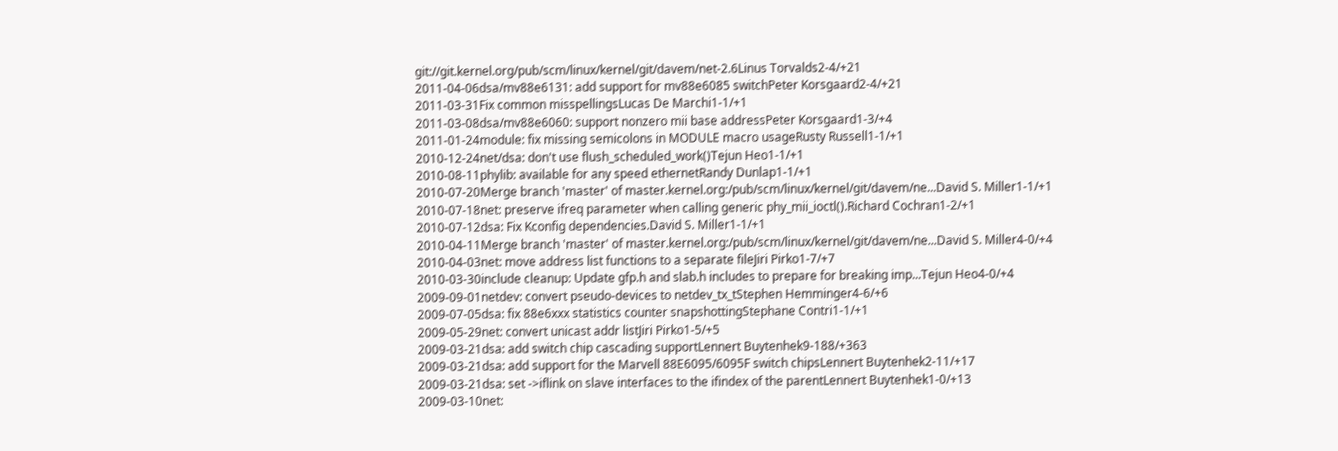git://git.kernel.org/pub/scm/linux/kernel/git/davem/net-2.6Linus Torvalds2-4/+21
2011-04-06dsa/mv88e6131: add support for mv88e6085 switchPeter Korsgaard2-4/+21
2011-03-31Fix common misspellingsLucas De Marchi1-1/+1
2011-03-08dsa/mv88e6060: support nonzero mii base addressPeter Korsgaard1-3/+4
2011-01-24module: fix missing semicolons in MODULE macro usageRusty Russell1-1/+1
2010-12-24net/dsa: don't use flush_scheduled_work()Tejun Heo1-1/+1
2010-08-11phylib: available for any speed ethernetRandy Dunlap1-1/+1
2010-07-20Merge branch 'master' of master.kernel.org:/pub/scm/linux/kernel/git/davem/ne...David S. Miller1-1/+1
2010-07-18net: preserve ifreq parameter when calling generic phy_mii_ioctl().Richard Cochran1-2/+1
2010-07-12dsa: Fix Kconfig dependencies.David S. Miller1-1/+1
2010-04-11Merge branch 'master' of master.kernel.org:/pub/scm/linux/kernel/git/davem/ne...David S. Miller4-0/+4
2010-04-03net: move address list functions to a separate fileJiri Pirko1-7/+7
2010-03-30include cleanup: Update gfp.h and slab.h includes to prepare for breaking imp...Tejun Heo4-0/+4
2009-09-01netdev: convert pseudo-devices to netdev_tx_tStephen Hemminger4-6/+6
2009-07-05dsa: fix 88e6xxx statistics counter snapshottingStephane Contri1-1/+1
2009-05-29net: convert unicast addr listJiri Pirko1-5/+5
2009-03-21dsa: add switch chip cascading supportLennert Buytenhek9-188/+363
2009-03-21dsa: add support for the Marvell 88E6095/6095F switch chipsLennert Buytenhek2-11/+17
2009-03-21dsa: set ->iflink on slave interfaces to the ifindex of the parentLennert Buytenhek1-0/+13
2009-03-10net: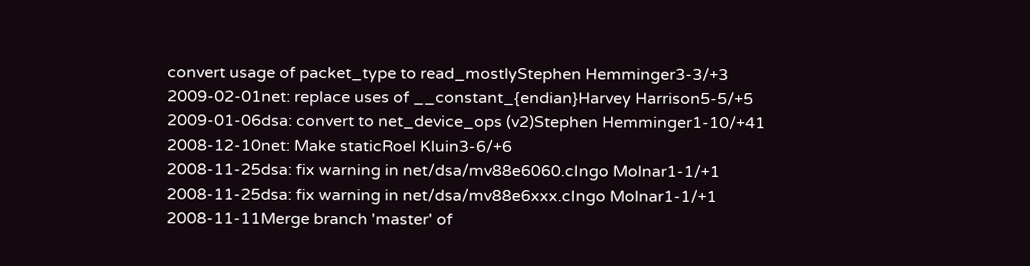convert usage of packet_type to read_mostlyStephen Hemminger3-3/+3
2009-02-01net: replace uses of __constant_{endian}Harvey Harrison5-5/+5
2009-01-06dsa: convert to net_device_ops (v2)Stephen Hemminger1-10/+41
2008-12-10net: Make staticRoel Kluin3-6/+6
2008-11-25dsa: fix warning in net/dsa/mv88e6060.cIngo Molnar1-1/+1
2008-11-25dsa: fix warning in net/dsa/mv88e6xxx.cIngo Molnar1-1/+1
2008-11-11Merge branch 'master' of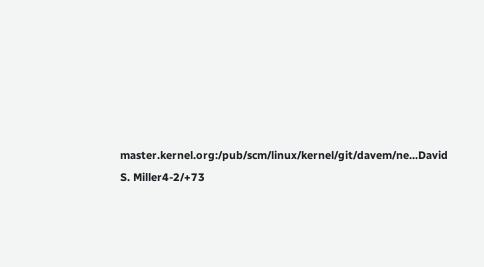master.kernel.org:/pub/scm/linux/kernel/git/davem/ne...David S. Miller4-2/+73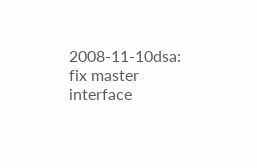2008-11-10dsa: fix master interface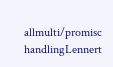allmulti/promisc handlingLennert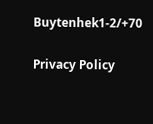Buytenhek1-2/+70

Privacy Policy